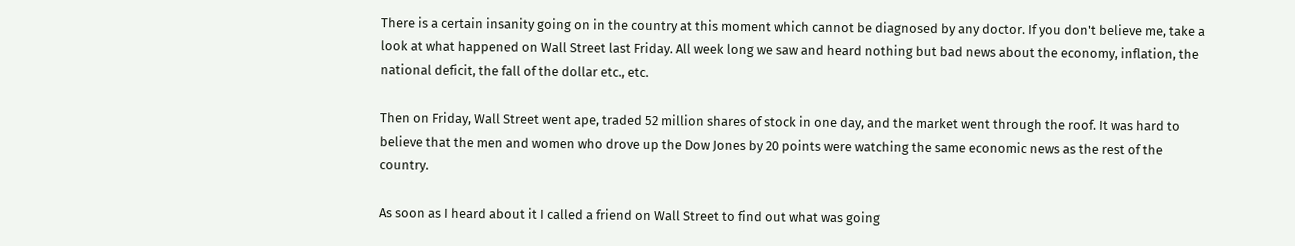There is a certain insanity going on in the country at this moment which cannot be diagnosed by any doctor. If you don't believe me, take a look at what happened on Wall Street last Friday. All week long we saw and heard nothing but bad news about the economy, inflation, the national deficit, the fall of the dollar etc., etc.

Then on Friday, Wall Street went ape, traded 52 million shares of stock in one day, and the market went through the roof. It was hard to believe that the men and women who drove up the Dow Jones by 20 points were watching the same economic news as the rest of the country.

As soon as I heard about it I called a friend on Wall Street to find out what was going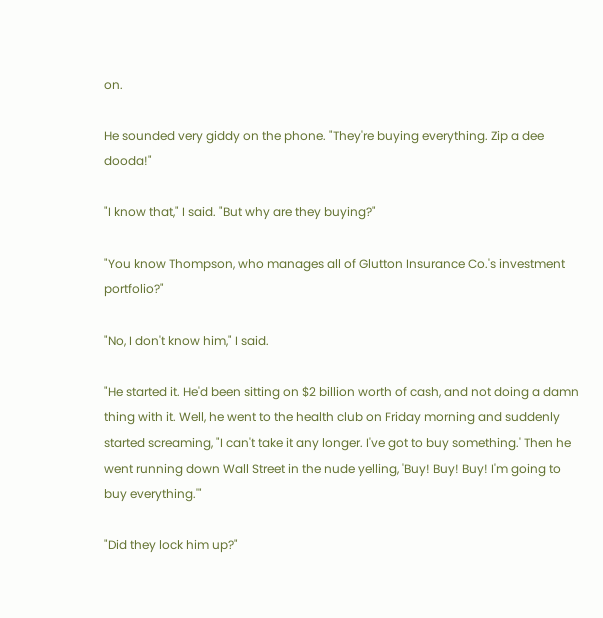on.

He sounded very giddy on the phone. "They're buying everything. Zip a dee dooda!"

"I know that," I said. "But why are they buying?"

"You know Thompson, who manages all of Glutton Insurance Co.'s investment portfolio?"

"No, I don't know him," I said.

"He started it. He'd been sitting on $2 billion worth of cash, and not doing a damn thing with it. Well, he went to the health club on Friday morning and suddenly started screaming, "I can't take it any longer. I've got to buy something.' Then he went running down Wall Street in the nude yelling, 'Buy! Buy! Buy! I'm going to buy everything.'"

"Did they lock him up?"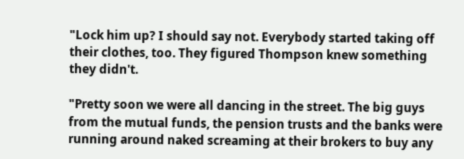"Lock him up? I should say not. Everybody started taking off their clothes, too. They figured Thompson knew something they didn't.

"Pretty soon we were all dancing in the street. The big guys from the mutual funds, the pension trusts and the banks were running around naked screaming at their brokers to buy any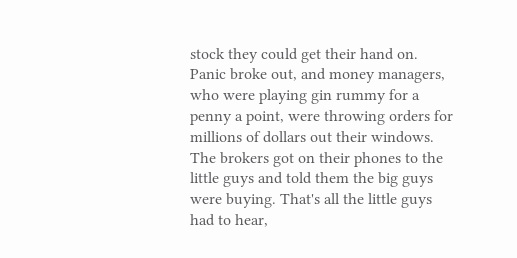stock they could get their hand on. Panic broke out, and money managers, who were playing gin rummy for a penny a point, were throwing orders for millions of dollars out their windows. The brokers got on their phones to the little guys and told them the big guys were buying. That's all the little guys had to hear,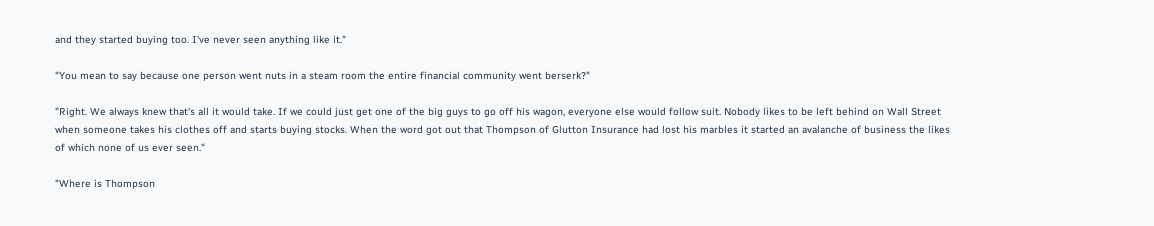and they started buying too. I've never seen anything like it."

"You mean to say because one person went nuts in a steam room the entire financial community went berserk?"

"Right. We always knew that's all it would take. If we could just get one of the big guys to go off his wagon, everyone else would follow suit. Nobody likes to be left behind on Wall Street when someone takes his clothes off and starts buying stocks. When the word got out that Thompson of Glutton Insurance had lost his marbles it started an avalanche of business the likes of which none of us ever seen."

"Where is Thompson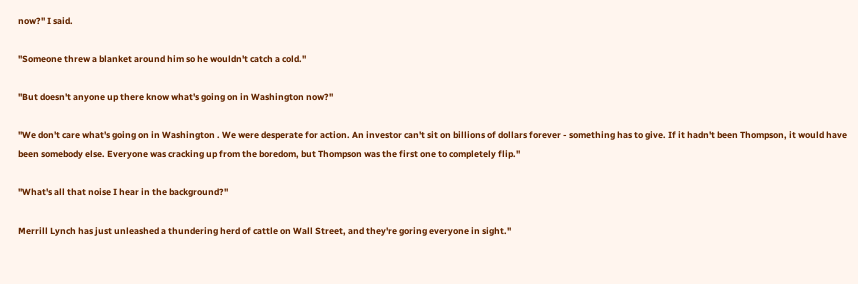now?" I said.

"Someone threw a blanket around him so he wouldn't catch a cold."

"But doesn't anyone up there know what's going on in Washington now?"

"We don't care what's going on in Washington . We were desperate for action. An investor can't sit on billions of dollars forever - something has to give. If it hadn't been Thompson, it would have been somebody else. Everyone was cracking up from the boredom, but Thompson was the first one to completely flip."

"What's all that noise I hear in the background?"

Merrill Lynch has just unleashed a thundering herd of cattle on Wall Street, and they're goring everyone in sight."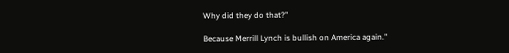Why did they do that?"

Because Merrill Lynch is bullish on America again."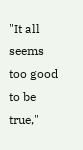"It all seems too good to be true,"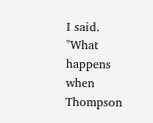I said. "What happens when Thompson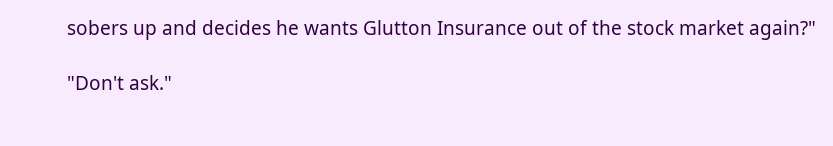sobers up and decides he wants Glutton Insurance out of the stock market again?"

"Don't ask."